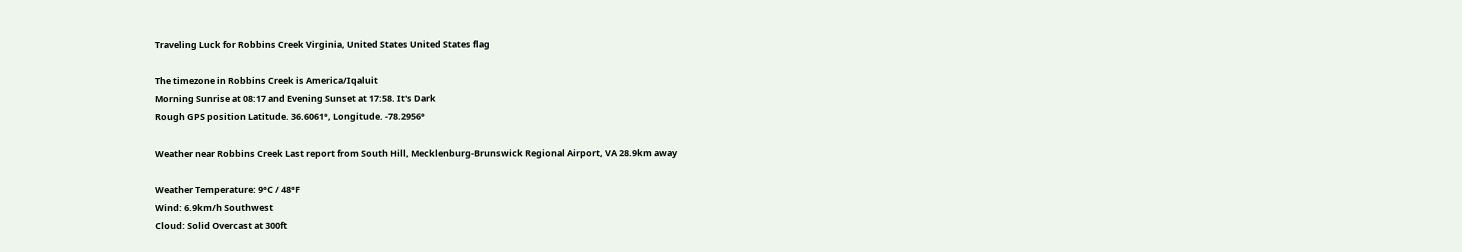Traveling Luck for Robbins Creek Virginia, United States United States flag

The timezone in Robbins Creek is America/Iqaluit
Morning Sunrise at 08:17 and Evening Sunset at 17:58. It's Dark
Rough GPS position Latitude. 36.6061°, Longitude. -78.2956°

Weather near Robbins Creek Last report from South Hill, Mecklenburg-Brunswick Regional Airport, VA 28.9km away

Weather Temperature: 9°C / 48°F
Wind: 6.9km/h Southwest
Cloud: Solid Overcast at 300ft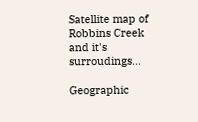Satellite map of Robbins Creek and it's surroudings...

Geographic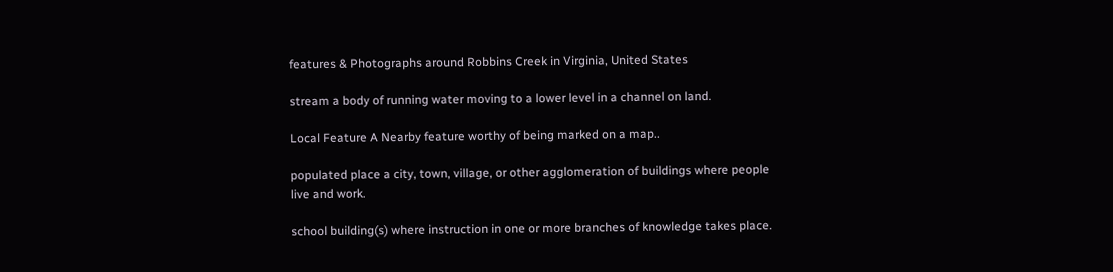features & Photographs around Robbins Creek in Virginia, United States

stream a body of running water moving to a lower level in a channel on land.

Local Feature A Nearby feature worthy of being marked on a map..

populated place a city, town, village, or other agglomeration of buildings where people live and work.

school building(s) where instruction in one or more branches of knowledge takes place.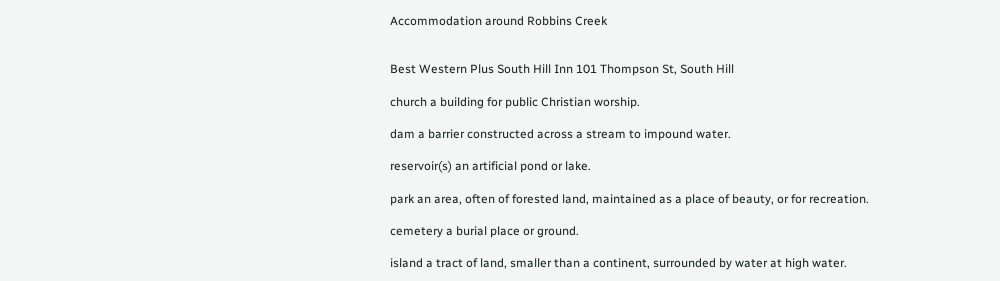Accommodation around Robbins Creek


Best Western Plus South Hill Inn 101 Thompson St, South Hill

church a building for public Christian worship.

dam a barrier constructed across a stream to impound water.

reservoir(s) an artificial pond or lake.

park an area, often of forested land, maintained as a place of beauty, or for recreation.

cemetery a burial place or ground.

island a tract of land, smaller than a continent, surrounded by water at high water.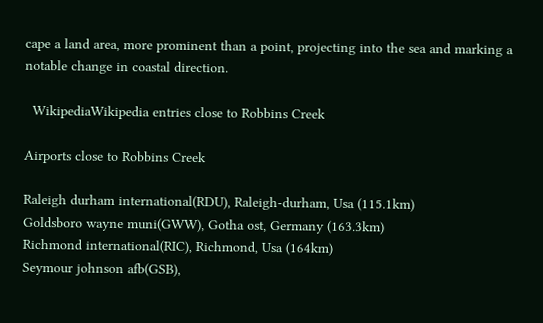cape a land area, more prominent than a point, projecting into the sea and marking a notable change in coastal direction.

  WikipediaWikipedia entries close to Robbins Creek

Airports close to Robbins Creek

Raleigh durham international(RDU), Raleigh-durham, Usa (115.1km)
Goldsboro wayne muni(GWW), Gotha ost, Germany (163.3km)
Richmond international(RIC), Richmond, Usa (164km)
Seymour johnson afb(GSB),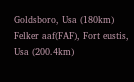Goldsboro, Usa (180km)
Felker aaf(FAF), Fort eustis, Usa (200.4km)